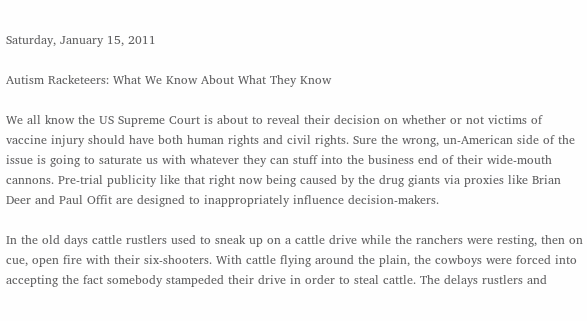Saturday, January 15, 2011

Autism Racketeers: What We Know About What They Know

We all know the US Supreme Court is about to reveal their decision on whether or not victims of vaccine injury should have both human rights and civil rights. Sure the wrong, un-American side of the issue is going to saturate us with whatever they can stuff into the business end of their wide-mouth cannons. Pre-trial publicity like that right now being caused by the drug giants via proxies like Brian Deer and Paul Offit are designed to inappropriately influence decision-makers.

In the old days cattle rustlers used to sneak up on a cattle drive while the ranchers were resting, then on cue, open fire with their six-shooters. With cattle flying around the plain, the cowboys were forced into accepting the fact somebody stampeded their drive in order to steal cattle. The delays rustlers and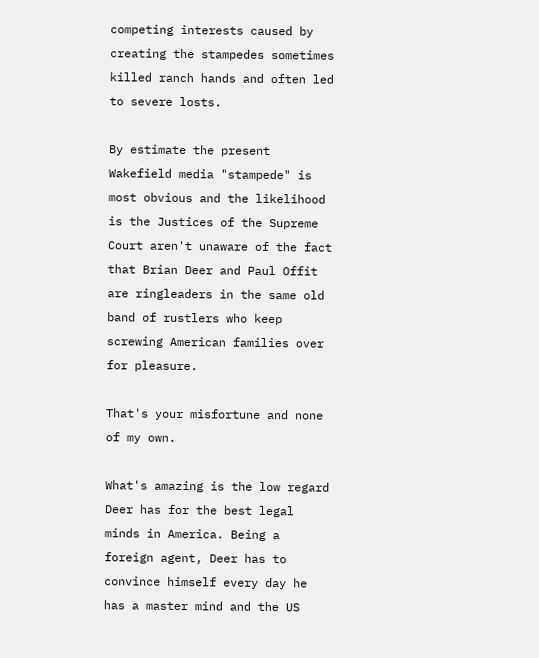competing interests caused by creating the stampedes sometimes killed ranch hands and often led to severe losts.

By estimate the present Wakefield media "stampede" is most obvious and the likelihood is the Justices of the Supreme Court aren't unaware of the fact that Brian Deer and Paul Offit are ringleaders in the same old band of rustlers who keep screwing American families over for pleasure.

That's your misfortune and none of my own.

What's amazing is the low regard Deer has for the best legal minds in America. Being a foreign agent, Deer has to convince himself every day he has a master mind and the US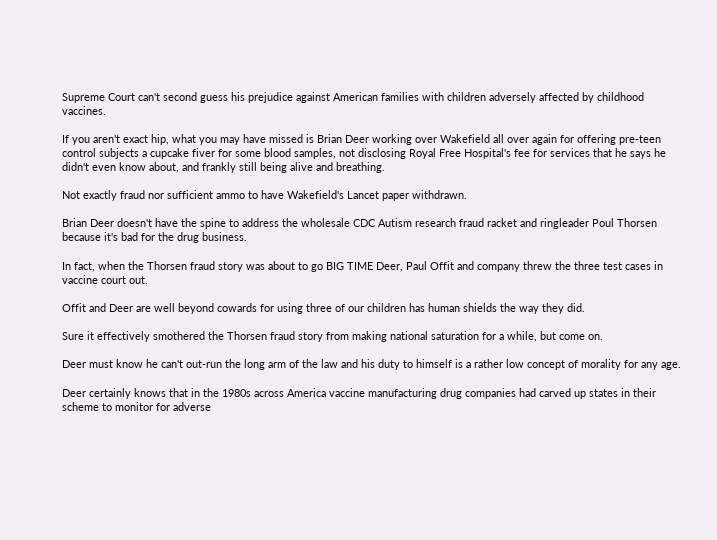Supreme Court can't second guess his prejudice against American families with children adversely affected by childhood vaccines.

If you aren't exact hip, what you may have missed is Brian Deer working over Wakefield all over again for offering pre-teen control subjects a cupcake fiver for some blood samples, not disclosing Royal Free Hospital's fee for services that he says he didn't even know about, and frankly still being alive and breathing.

Not exactly fraud nor sufficient ammo to have Wakefield's Lancet paper withdrawn.

Brian Deer doesn't have the spine to address the wholesale CDC Autism research fraud racket and ringleader Poul Thorsen because it's bad for the drug business.

In fact, when the Thorsen fraud story was about to go BIG TIME Deer, Paul Offit and company threw the three test cases in vaccine court out.

Offit and Deer are well beyond cowards for using three of our children has human shields the way they did.

Sure it effectively smothered the Thorsen fraud story from making national saturation for a while, but come on.

Deer must know he can't out-run the long arm of the law and his duty to himself is a rather low concept of morality for any age.

Deer certainly knows that in the 1980s across America vaccine manufacturing drug companies had carved up states in their scheme to monitor for adverse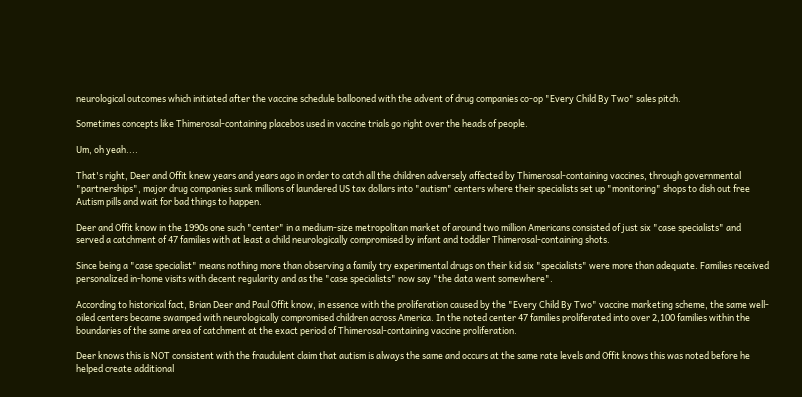neurological outcomes which initiated after the vaccine schedule ballooned with the advent of drug companies co-op "Every Child By Two" sales pitch.

Sometimes concepts like Thimerosal-containing placebos used in vaccine trials go right over the heads of people.

Um, oh yeah....

That's right, Deer and Offit knew years and years ago in order to catch all the children adversely affected by Thimerosal-containing vaccines, through governmental "partnerships", major drug companies sunk millions of laundered US tax dollars into "autism" centers where their specialists set up "monitoring" shops to dish out free Autism pills and wait for bad things to happen.

Deer and Offit know in the 1990s one such "center" in a medium-size metropolitan market of around two million Americans consisted of just six "case specialists" and served a catchment of 47 families with at least a child neurologically compromised by infant and toddler Thimerosal-containing shots.

Since being a "case specialist" means nothing more than observing a family try experimental drugs on their kid six "specialists" were more than adequate. Families received personalized in-home visits with decent regularity and as the "case specialists" now say "the data went somewhere".

According to historical fact, Brian Deer and Paul Offit know, in essence with the proliferation caused by the "Every Child By Two" vaccine marketing scheme, the same well-oiled centers became swamped with neurologically compromised children across America. In the noted center 47 families proliferated into over 2,100 families within the boundaries of the same area of catchment at the exact period of Thimerosal-containing vaccine proliferation.

Deer knows this is NOT consistent with the fraudulent claim that autism is always the same and occurs at the same rate levels and Offit knows this was noted before he helped create additional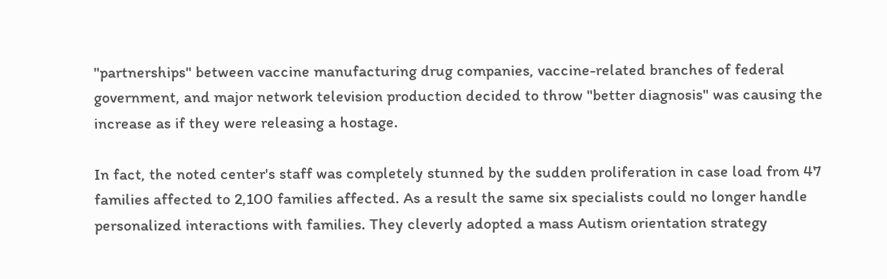"partnerships" between vaccine manufacturing drug companies, vaccine-related branches of federal government, and major network television production decided to throw "better diagnosis" was causing the increase as if they were releasing a hostage.

In fact, the noted center's staff was completely stunned by the sudden proliferation in case load from 47 families affected to 2,100 families affected. As a result the same six specialists could no longer handle personalized interactions with families. They cleverly adopted a mass Autism orientation strategy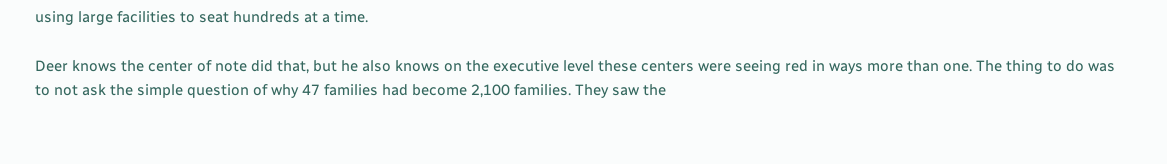using large facilities to seat hundreds at a time.

Deer knows the center of note did that, but he also knows on the executive level these centers were seeing red in ways more than one. The thing to do was to not ask the simple question of why 47 families had become 2,100 families. They saw the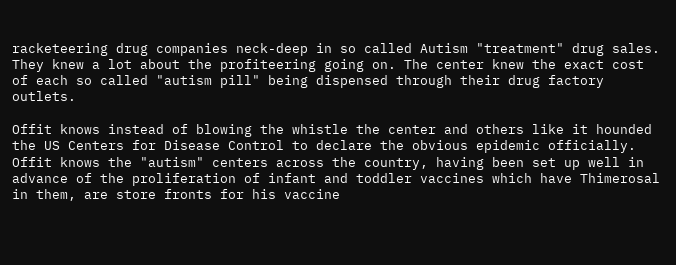racketeering drug companies neck-deep in so called Autism "treatment" drug sales. They knew a lot about the profiteering going on. The center knew the exact cost of each so called "autism pill" being dispensed through their drug factory outlets.

Offit knows instead of blowing the whistle the center and others like it hounded the US Centers for Disease Control to declare the obvious epidemic officially. Offit knows the "autism" centers across the country, having been set up well in advance of the proliferation of infant and toddler vaccines which have Thimerosal in them, are store fronts for his vaccine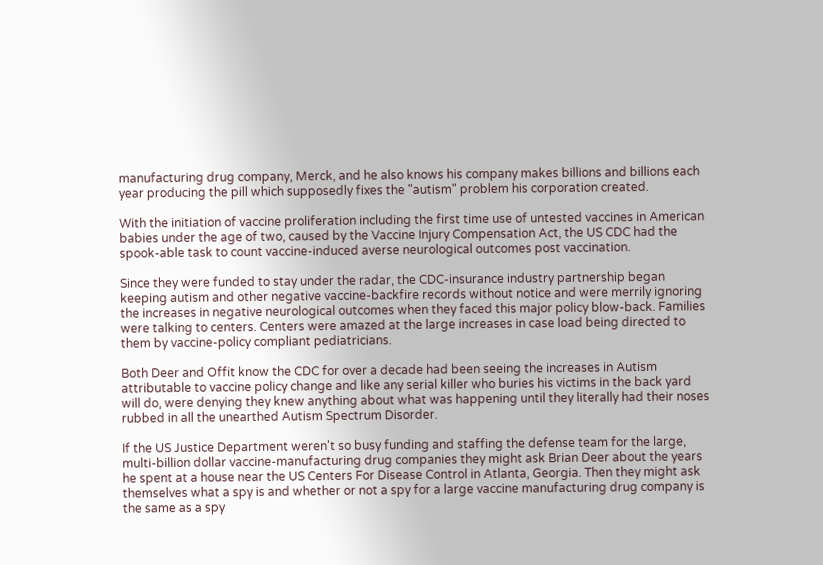manufacturing drug company, Merck, and he also knows his company makes billions and billions each year producing the pill which supposedly fixes the "autism" problem his corporation created.

With the initiation of vaccine proliferation including the first time use of untested vaccines in American babies under the age of two, caused by the Vaccine Injury Compensation Act, the US CDC had the spook-able task to count vaccine-induced averse neurological outcomes post vaccination.

Since they were funded to stay under the radar, the CDC-insurance industry partnership began keeping autism and other negative vaccine-backfire records without notice and were merrily ignoring the increases in negative neurological outcomes when they faced this major policy blow-back. Families were talking to centers. Centers were amazed at the large increases in case load being directed to them by vaccine-policy compliant pediatricians.

Both Deer and Offit know the CDC for over a decade had been seeing the increases in Autism attributable to vaccine policy change and like any serial killer who buries his victims in the back yard will do, were denying they knew anything about what was happening until they literally had their noses rubbed in all the unearthed Autism Spectrum Disorder.

If the US Justice Department weren't so busy funding and staffing the defense team for the large, multi-billion dollar vaccine-manufacturing drug companies they might ask Brian Deer about the years he spent at a house near the US Centers For Disease Control in Atlanta, Georgia. Then they might ask themselves what a spy is and whether or not a spy for a large vaccine manufacturing drug company is the same as a spy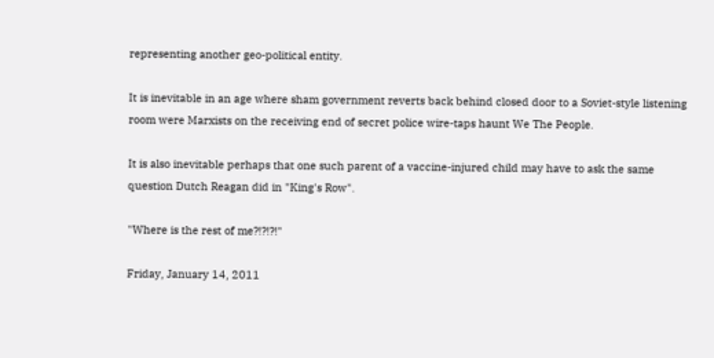representing another geo-political entity.

It is inevitable in an age where sham government reverts back behind closed door to a Soviet-style listening room were Marxists on the receiving end of secret police wire-taps haunt We The People.

It is also inevitable perhaps that one such parent of a vaccine-injured child may have to ask the same question Dutch Reagan did in "King's Row".

"Where is the rest of me?!?!?!"

Friday, January 14, 2011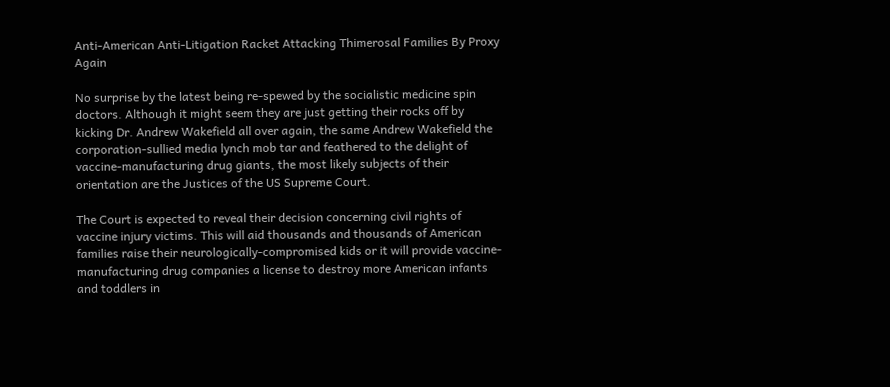Anti-American Anti-Litigation Racket Attacking Thimerosal Families By Proxy Again

No surprise by the latest being re-spewed by the socialistic medicine spin doctors. Although it might seem they are just getting their rocks off by kicking Dr. Andrew Wakefield all over again, the same Andrew Wakefield the corporation-sullied media lynch mob tar and feathered to the delight of vaccine-manufacturing drug giants, the most likely subjects of their orientation are the Justices of the US Supreme Court.

The Court is expected to reveal their decision concerning civil rights of vaccine injury victims. This will aid thousands and thousands of American families raise their neurologically-compromised kids or it will provide vaccine-manufacturing drug companies a license to destroy more American infants and toddlers in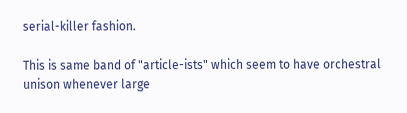serial-killer fashion.

This is same band of "article-ists" which seem to have orchestral unison whenever large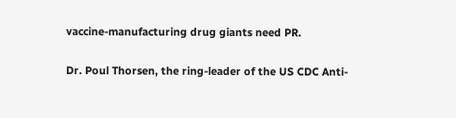vaccine-manufacturing drug giants need PR.

Dr. Poul Thorsen, the ring-leader of the US CDC Anti-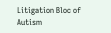Litigation Bloc of Autism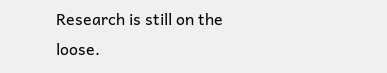Research is still on the loose.